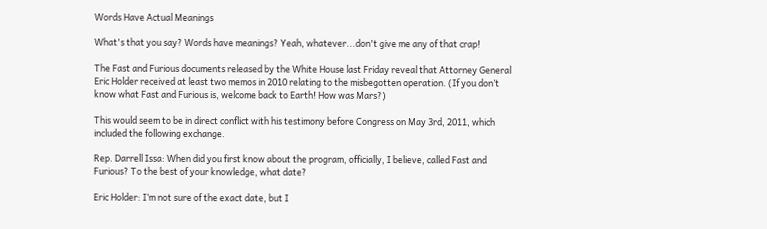Words Have Actual Meanings

What's that you say? Words have meanings? Yeah, whatever...don't give me any of that crap!

The Fast and Furious documents released by the White House last Friday reveal that Attorney General Eric Holder received at least two memos in 2010 relating to the misbegotten operation. (If you don’t know what Fast and Furious is, welcome back to Earth! How was Mars?)

This would seem to be in direct conflict with his testimony before Congress on May 3rd, 2011, which included the following exchange.

Rep. Darrell Issa: When did you first know about the program, officially, I believe, called Fast and Furious? To the best of your knowledge, what date?

Eric Holder: I’m not sure of the exact date, but I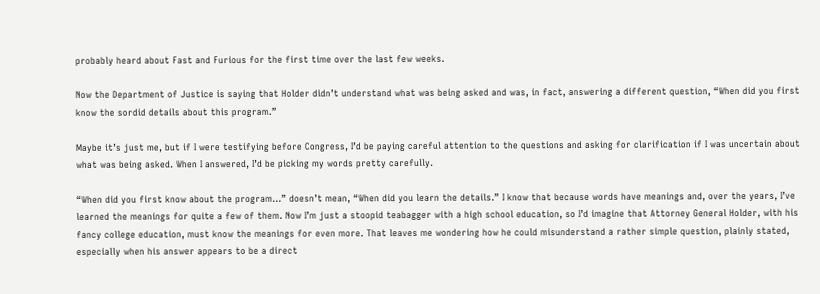probably heard about Fast and Furious for the first time over the last few weeks.

Now the Department of Justice is saying that Holder didn’t understand what was being asked and was, in fact, answering a different question, “When did you first know the sordid details about this program.”

Maybe it’s just me, but if I were testifying before Congress, I’d be paying careful attention to the questions and asking for clarification if I was uncertain about what was being asked. When I answered, I’d be picking my words pretty carefully.

“When did you first know about the program…” doesn’t mean, “When did you learn the details.” I know that because words have meanings and, over the years, I’ve learned the meanings for quite a few of them. Now I’m just a stoopid teabagger with a high school education, so I’d imagine that Attorney General Holder, with his fancy college education, must know the meanings for even more. That leaves me wondering how he could misunderstand a rather simple question, plainly stated, especially when his answer appears to be a direct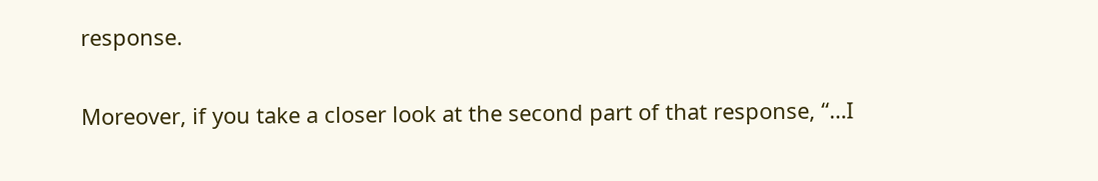response.

Moreover, if you take a closer look at the second part of that response, “…I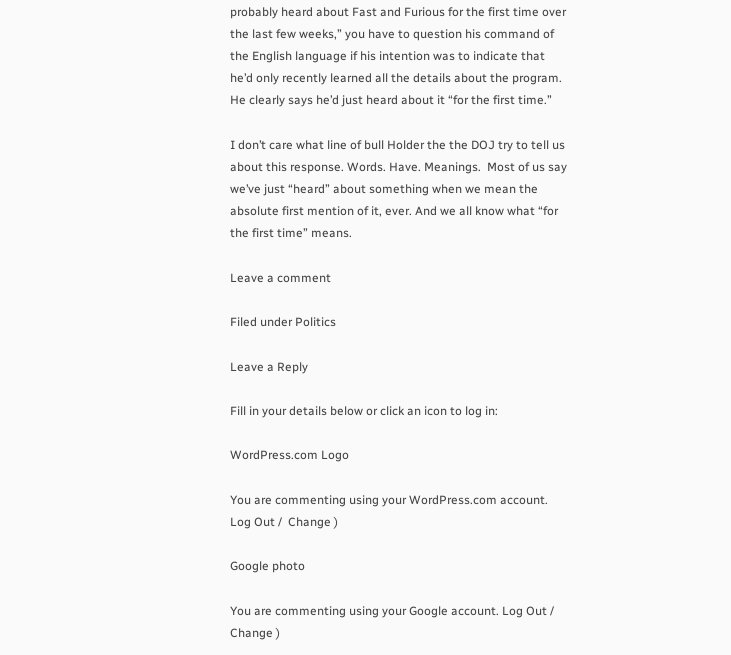probably heard about Fast and Furious for the first time over the last few weeks,” you have to question his command of the English language if his intention was to indicate that he’d only recently learned all the details about the program. He clearly says he’d just heard about it “for the first time.”

I don’t care what line of bull Holder the the DOJ try to tell us about this response. Words. Have. Meanings.  Most of us say we’ve just “heard” about something when we mean the absolute first mention of it, ever. And we all know what “for the first time” means.

Leave a comment

Filed under Politics

Leave a Reply

Fill in your details below or click an icon to log in:

WordPress.com Logo

You are commenting using your WordPress.com account. Log Out /  Change )

Google photo

You are commenting using your Google account. Log Out /  Change )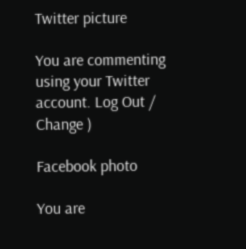Twitter picture

You are commenting using your Twitter account. Log Out /  Change )

Facebook photo

You are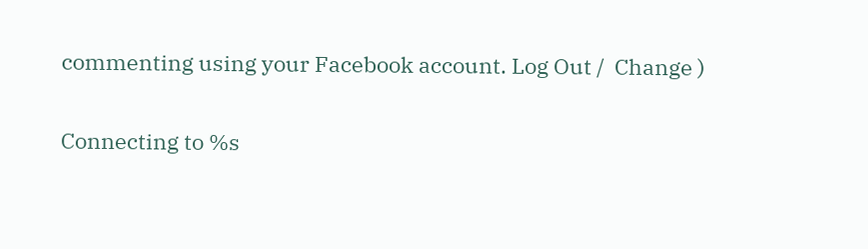commenting using your Facebook account. Log Out /  Change )

Connecting to %s